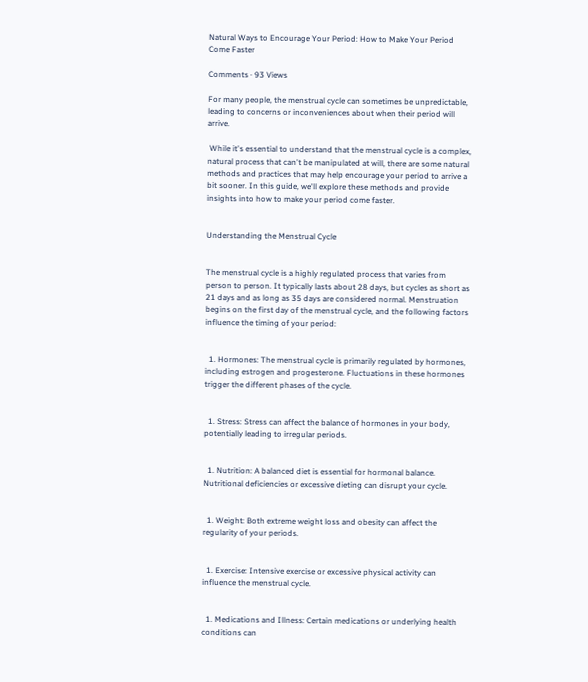Natural Ways to Encourage Your Period: How to Make Your Period Come Faster

Comments · 93 Views

For many people, the menstrual cycle can sometimes be unpredictable, leading to concerns or inconveniences about when their period will arrive.

 While it's essential to understand that the menstrual cycle is a complex, natural process that can't be manipulated at will, there are some natural methods and practices that may help encourage your period to arrive a bit sooner. In this guide, we'll explore these methods and provide insights into how to make your period come faster.


Understanding the Menstrual Cycle


The menstrual cycle is a highly regulated process that varies from person to person. It typically lasts about 28 days, but cycles as short as 21 days and as long as 35 days are considered normal. Menstruation begins on the first day of the menstrual cycle, and the following factors influence the timing of your period:


  1. Hormones: The menstrual cycle is primarily regulated by hormones, including estrogen and progesterone. Fluctuations in these hormones trigger the different phases of the cycle.


  1. Stress: Stress can affect the balance of hormones in your body, potentially leading to irregular periods.


  1. Nutrition: A balanced diet is essential for hormonal balance. Nutritional deficiencies or excessive dieting can disrupt your cycle.


  1. Weight: Both extreme weight loss and obesity can affect the regularity of your periods.


  1. Exercise: Intensive exercise or excessive physical activity can influence the menstrual cycle.


  1. Medications and Illness: Certain medications or underlying health conditions can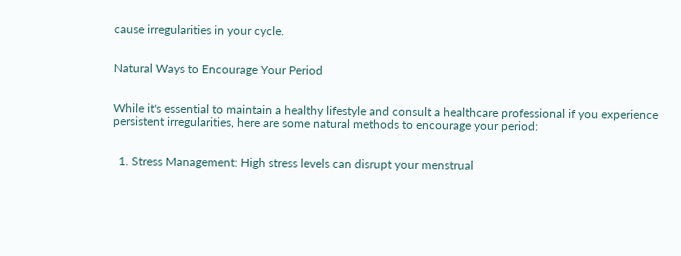cause irregularities in your cycle.


Natural Ways to Encourage Your Period


While it's essential to maintain a healthy lifestyle and consult a healthcare professional if you experience persistent irregularities, here are some natural methods to encourage your period:


  1. Stress Management: High stress levels can disrupt your menstrual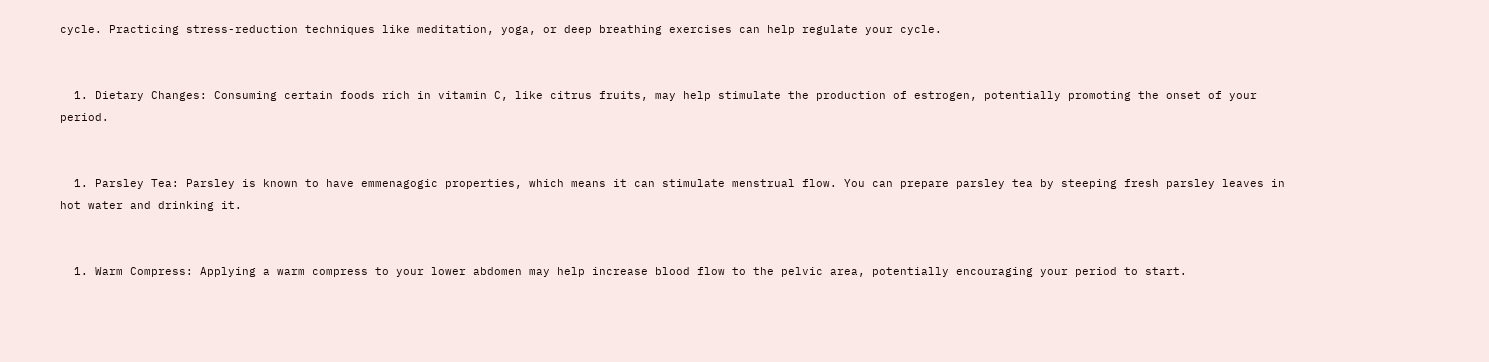cycle. Practicing stress-reduction techniques like meditation, yoga, or deep breathing exercises can help regulate your cycle.


  1. Dietary Changes: Consuming certain foods rich in vitamin C, like citrus fruits, may help stimulate the production of estrogen, potentially promoting the onset of your period.


  1. Parsley Tea: Parsley is known to have emmenagogic properties, which means it can stimulate menstrual flow. You can prepare parsley tea by steeping fresh parsley leaves in hot water and drinking it.


  1. Warm Compress: Applying a warm compress to your lower abdomen may help increase blood flow to the pelvic area, potentially encouraging your period to start.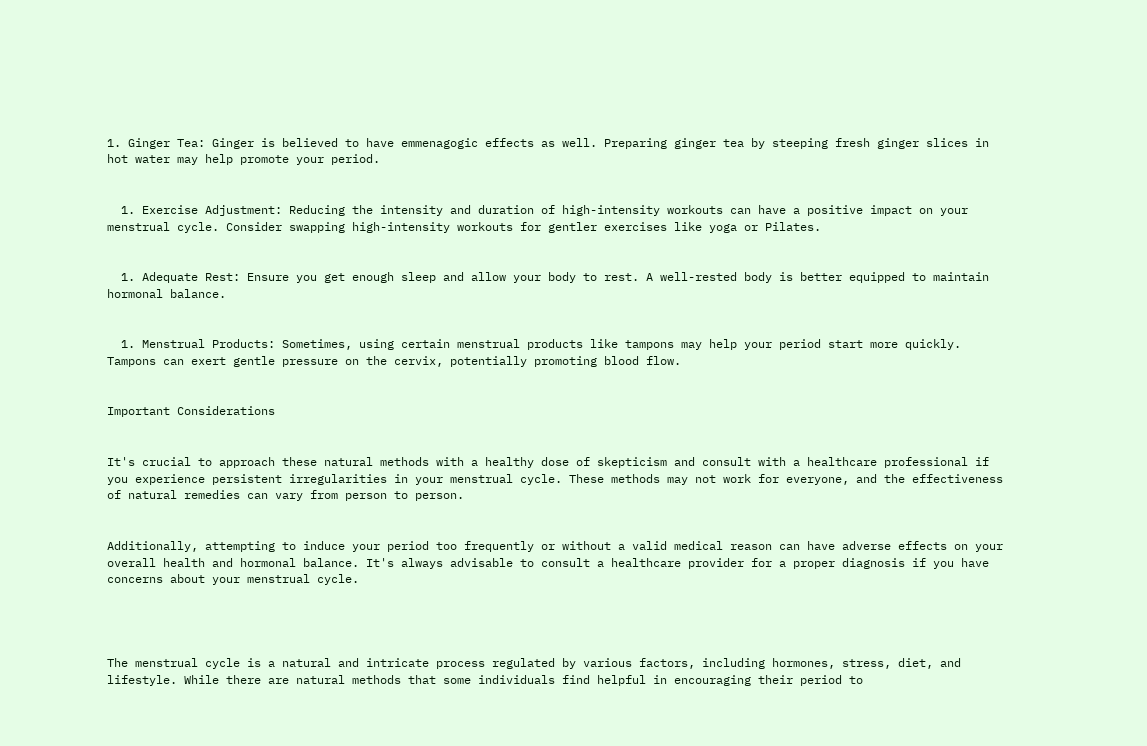1. Ginger Tea: Ginger is believed to have emmenagogic effects as well. Preparing ginger tea by steeping fresh ginger slices in hot water may help promote your period.


  1. Exercise Adjustment: Reducing the intensity and duration of high-intensity workouts can have a positive impact on your menstrual cycle. Consider swapping high-intensity workouts for gentler exercises like yoga or Pilates.


  1. Adequate Rest: Ensure you get enough sleep and allow your body to rest. A well-rested body is better equipped to maintain hormonal balance.


  1. Menstrual Products: Sometimes, using certain menstrual products like tampons may help your period start more quickly. Tampons can exert gentle pressure on the cervix, potentially promoting blood flow.


Important Considerations


It's crucial to approach these natural methods with a healthy dose of skepticism and consult with a healthcare professional if you experience persistent irregularities in your menstrual cycle. These methods may not work for everyone, and the effectiveness of natural remedies can vary from person to person.


Additionally, attempting to induce your period too frequently or without a valid medical reason can have adverse effects on your overall health and hormonal balance. It's always advisable to consult a healthcare provider for a proper diagnosis if you have concerns about your menstrual cycle.




The menstrual cycle is a natural and intricate process regulated by various factors, including hormones, stress, diet, and lifestyle. While there are natural methods that some individuals find helpful in encouraging their period to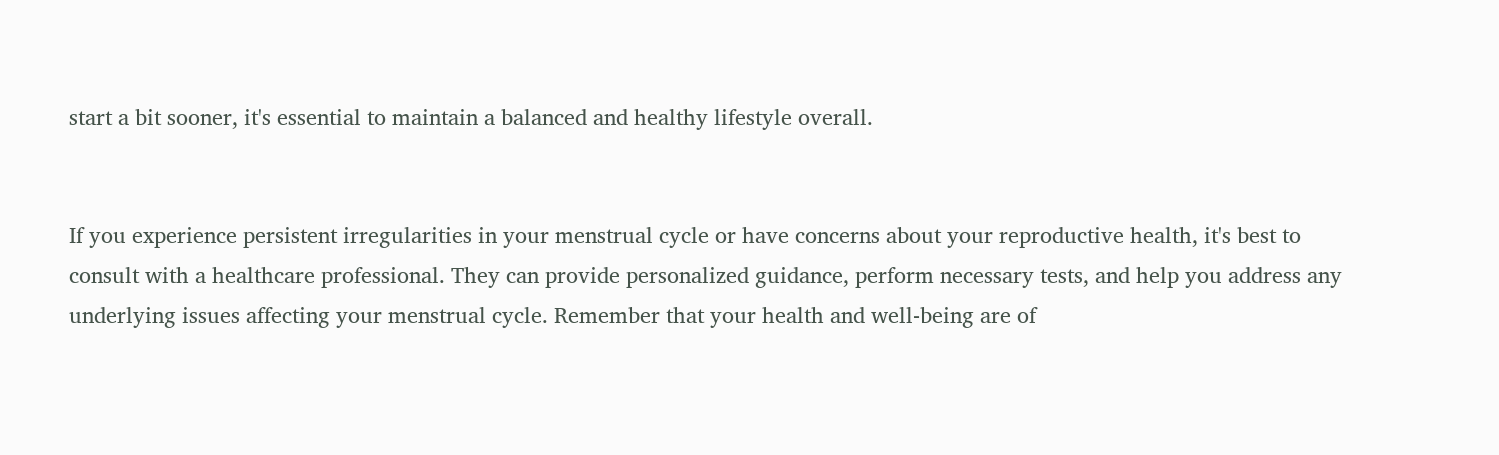start a bit sooner, it's essential to maintain a balanced and healthy lifestyle overall.


If you experience persistent irregularities in your menstrual cycle or have concerns about your reproductive health, it's best to consult with a healthcare professional. They can provide personalized guidance, perform necessary tests, and help you address any underlying issues affecting your menstrual cycle. Remember that your health and well-being are of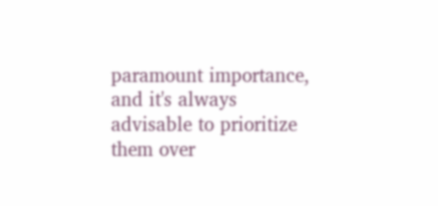paramount importance, and it's always advisable to prioritize them over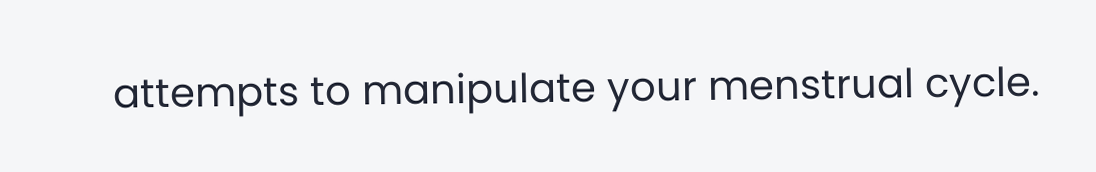attempts to manipulate your menstrual cycle.